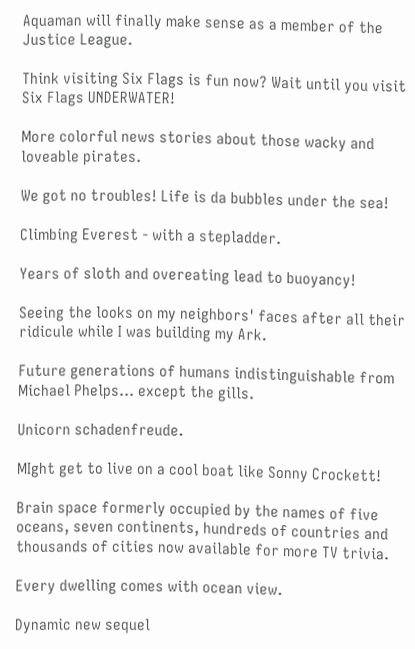Aquaman will finally make sense as a member of the Justice League.

Think visiting Six Flags is fun now? Wait until you visit Six Flags UNDERWATER!

More colorful news stories about those wacky and loveable pirates.

We got no troubles! Life is da bubbles under the sea!

Climbing Everest - with a stepladder.

Years of sloth and overeating lead to buoyancy!

Seeing the looks on my neighbors' faces after all their ridicule while I was building my Ark.

Future generations of humans indistinguishable from Michael Phelps... except the gills.

Unicorn schadenfreude.

MIght get to live on a cool boat like Sonny Crockett!

Brain space formerly occupied by the names of five oceans, seven continents, hundreds of countries and thousands of cities now available for more TV trivia.

Every dwelling comes with ocean view.

Dynamic new sequel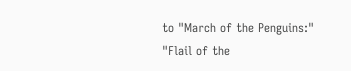to "March of the Penguins:" "Flail of the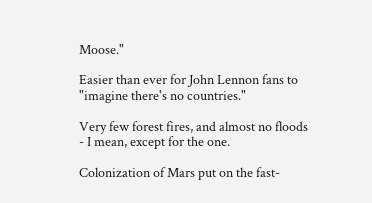Moose."

Easier than ever for John Lennon fans to "imagine there's no countries."

Very few forest fires, and almost no floods - I mean, except for the one.

Colonization of Mars put on the fast-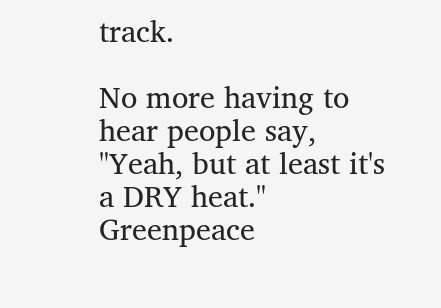track.

No more having to hear people say, "Yeah, but at least it's a DRY heat." Greenpeace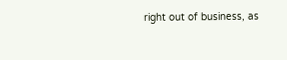right out of business, as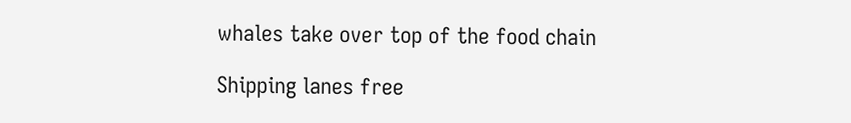whales take over top of the food chain

Shipping lanes free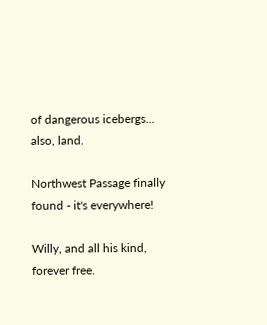of dangerous icebergs... also, land.

Northwest Passage finally found - it's everywhere!

Willy, and all his kind, forever free.